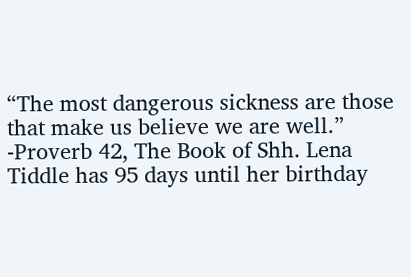“The most dangerous sickness are those that make us believe we are well.” -Proverb 42, The Book of Shh. Lena Tiddle has 95 days until her birthday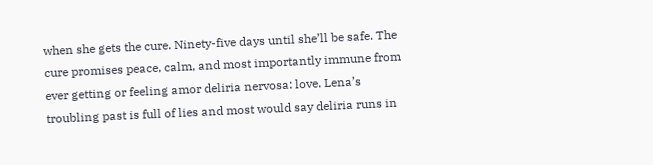when she gets the cure. Ninety-five days until she’ll be safe. The cure promises peace, calm, and most importantly immune from ever getting or feeling amor deliria nervosa: love. Lena’s troubling past is full of lies and most would say deliria runs in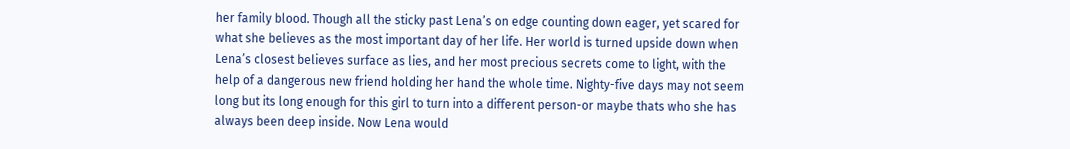her family blood. Though all the sticky past Lena’s on edge counting down eager, yet scared for what she believes as the most important day of her life. Her world is turned upside down when Lena’s closest believes surface as lies, and her most precious secrets come to light, with the help of a dangerous new friend holding her hand the whole time. Nighty-five days may not seem long but its long enough for this girl to turn into a different person-or maybe thats who she has always been deep inside. Now Lena would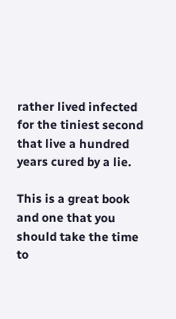rather lived infected for the tiniest second that live a hundred years cured by a lie.

This is a great book and one that you should take the time to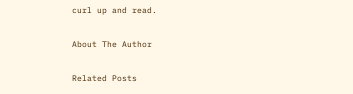curl up and read.

About The Author

Related Posts